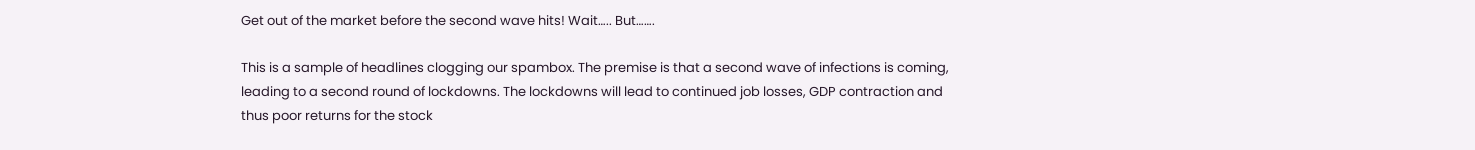Get out of the market before the second wave hits! Wait….. But…….

This is a sample of headlines clogging our spambox. The premise is that a second wave of infections is coming, leading to a second round of lockdowns. The lockdowns will lead to continued job losses, GDP contraction and thus poor returns for the stock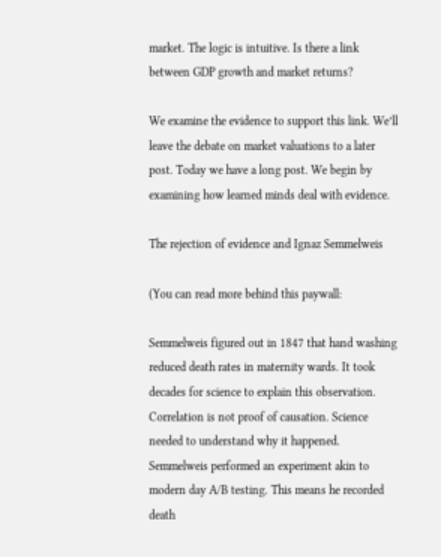market. The logic is intuitive. Is there a link between GDP growth and market returns?

We examine the evidence to support this link. We’ll leave the debate on market valuations to a later post. Today we have a long post. We begin by examining how learned minds deal with evidence.

The rejection of evidence and Ignaz Semmelweis

(You can read more behind this paywall:

Semmelweis figured out in 1847 that hand washing reduced death rates in maternity wards. It took decades for science to explain this observation. Correlation is not proof of causation. Science needed to understand why it happened. Semmelweis performed an experiment akin to modern day A/B testing. This means he recorded death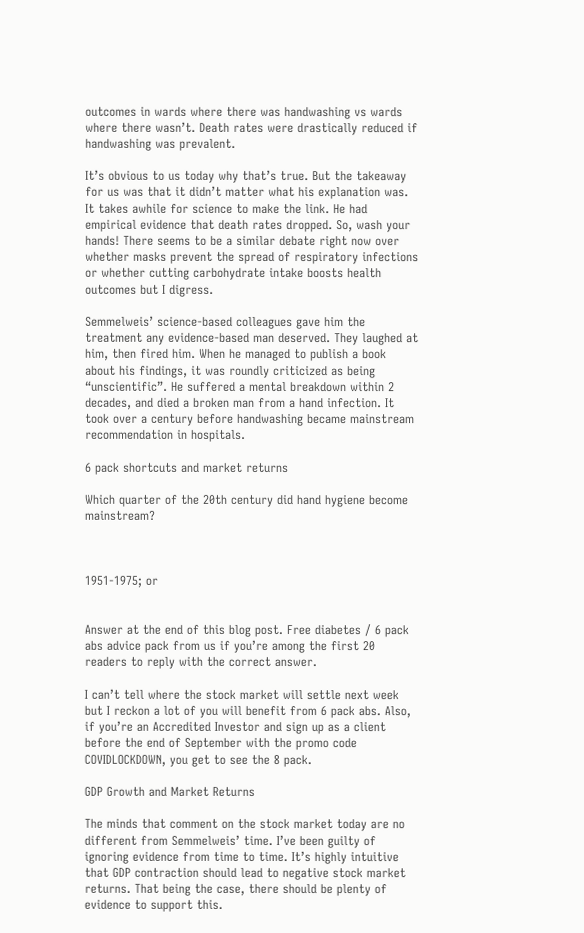outcomes in wards where there was handwashing vs wards where there wasn’t. Death rates were drastically reduced if handwashing was prevalent.

It’s obvious to us today why that’s true. But the takeaway for us was that it didn’t matter what his explanation was. It takes awhile for science to make the link. He had empirical evidence that death rates dropped. So, wash your hands! There seems to be a similar debate right now over whether masks prevent the spread of respiratory infections or whether cutting carbohydrate intake boosts health outcomes but I digress.

Semmelweis’ science-based colleagues gave him the treatment any evidence-based man deserved. They laughed at him, then fired him. When he managed to publish a book about his findings, it was roundly criticized as being “unscientific”. He suffered a mental breakdown within 2 decades, and died a broken man from a hand infection. It took over a century before handwashing became mainstream recommendation in hospitals.

6 pack shortcuts and market returns

Which quarter of the 20th century did hand hygiene become mainstream?



1951-1975; or


Answer at the end of this blog post. Free diabetes / 6 pack abs advice pack from us if you’re among the first 20 readers to reply with the correct answer.

I can’t tell where the stock market will settle next week but I reckon a lot of you will benefit from 6 pack abs. Also, if you’re an Accredited Investor and sign up as a client before the end of September with the promo code COVIDLOCKDOWN, you get to see the 8 pack.

GDP Growth and Market Returns

The minds that comment on the stock market today are no different from Semmelweis’ time. I’ve been guilty of ignoring evidence from time to time. It’s highly intuitive that GDP contraction should lead to negative stock market returns. That being the case, there should be plenty of evidence to support this.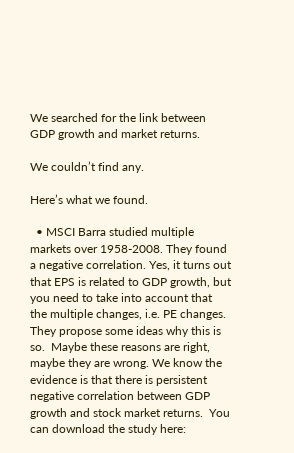We searched for the link between GDP growth and market returns.

We couldn’t find any.

Here’s what we found.

  • MSCI Barra studied multiple markets over 1958-2008. They found a negative correlation. Yes, it turns out that EPS is related to GDP growth, but you need to take into account that the multiple changes, i.e. PE changes. They propose some ideas why this is so.  Maybe these reasons are right, maybe they are wrong. We know the evidence is that there is persistent negative correlation between GDP growth and stock market returns.  You can download the study here: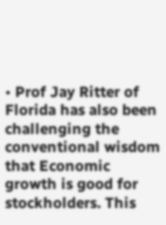• Prof Jay Ritter of Florida has also been challenging the conventional wisdom that Economic growth is good for stockholders. This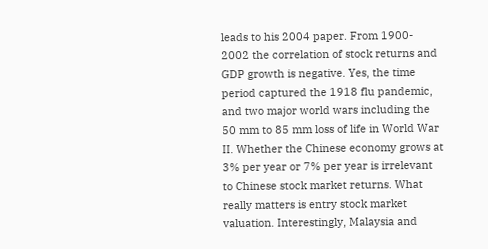leads to his 2004 paper. From 1900- 2002 the correlation of stock returns and GDP growth is negative. Yes, the time period captured the 1918 flu pandemic, and two major world wars including the 50 mm to 85 mm loss of life in World War II. Whether the Chinese economy grows at 3% per year or 7% per year is irrelevant to Chinese stock market returns. What really matters is entry stock market valuation. Interestingly, Malaysia and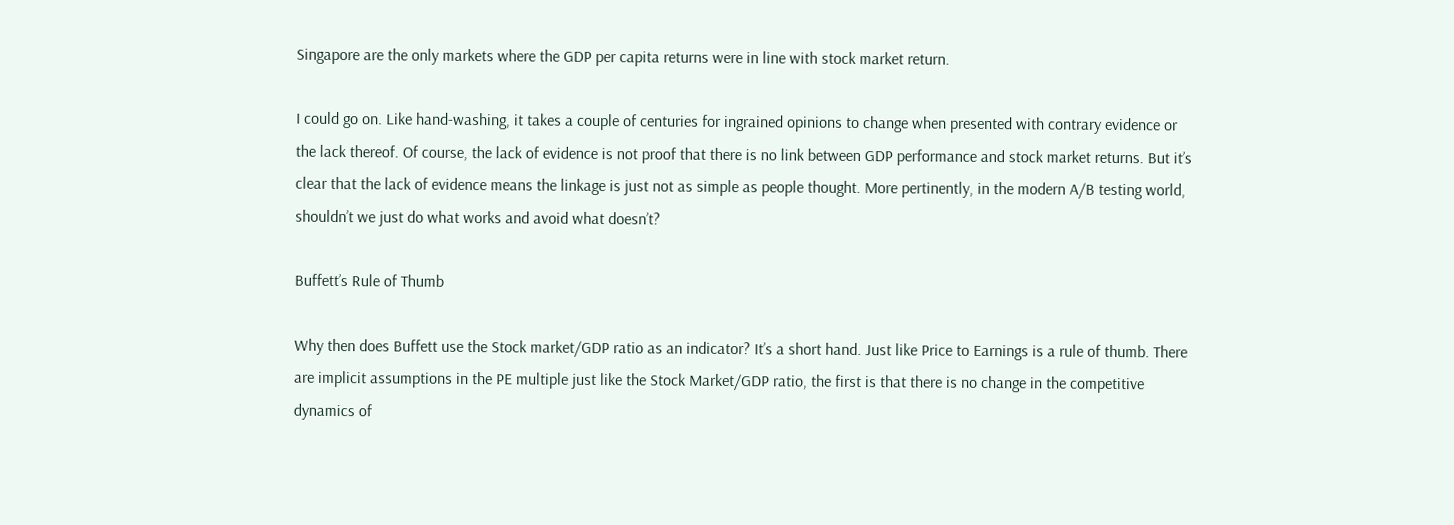Singapore are the only markets where the GDP per capita returns were in line with stock market return.

I could go on. Like hand-washing, it takes a couple of centuries for ingrained opinions to change when presented with contrary evidence or the lack thereof. Of course, the lack of evidence is not proof that there is no link between GDP performance and stock market returns. But it’s clear that the lack of evidence means the linkage is just not as simple as people thought. More pertinently, in the modern A/B testing world, shouldn’t we just do what works and avoid what doesn’t?

Buffett’s Rule of Thumb

Why then does Buffett use the Stock market/GDP ratio as an indicator? It’s a short hand. Just like Price to Earnings is a rule of thumb. There are implicit assumptions in the PE multiple just like the Stock Market/GDP ratio, the first is that there is no change in the competitive dynamics of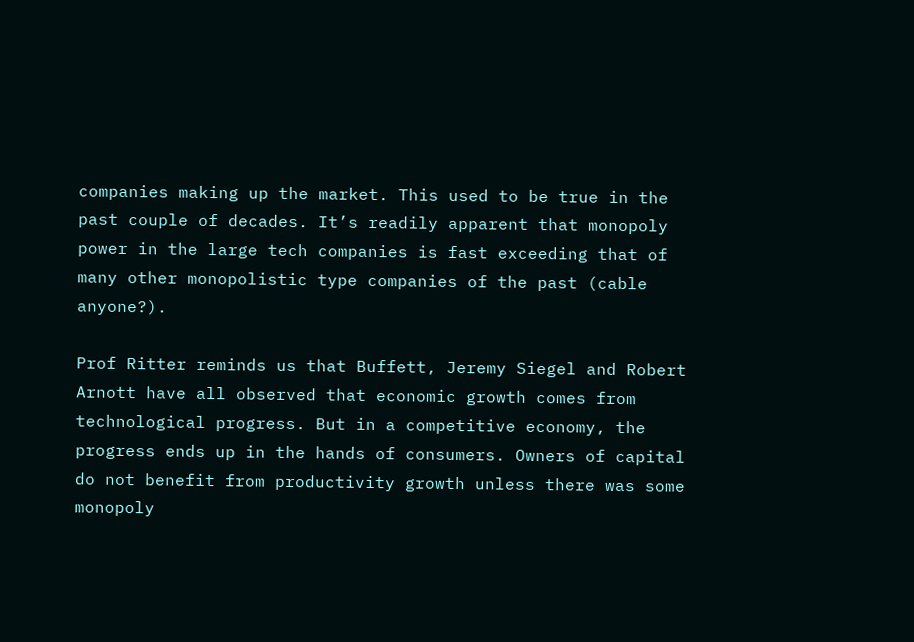companies making up the market. This used to be true in the past couple of decades. It’s readily apparent that monopoly power in the large tech companies is fast exceeding that of many other monopolistic type companies of the past (cable anyone?).

Prof Ritter reminds us that Buffett, Jeremy Siegel and Robert Arnott have all observed that economic growth comes from technological progress. But in a competitive economy, the progress ends up in the hands of consumers. Owners of capital do not benefit from productivity growth unless there was some monopoly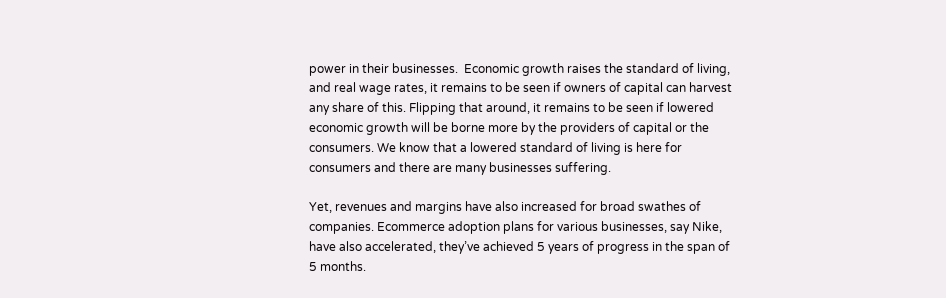power in their businesses.  Economic growth raises the standard of living, and real wage rates, it remains to be seen if owners of capital can harvest any share of this. Flipping that around, it remains to be seen if lowered economic growth will be borne more by the providers of capital or the consumers. We know that a lowered standard of living is here for consumers and there are many businesses suffering.

Yet, revenues and margins have also increased for broad swathes of companies. Ecommerce adoption plans for various businesses, say Nike, have also accelerated, they’ve achieved 5 years of progress in the span of 5 months.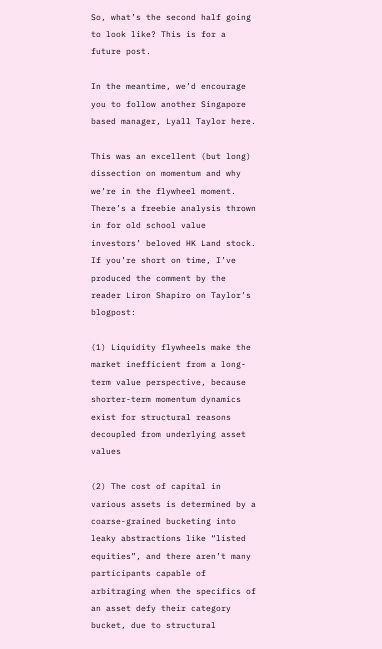So, what’s the second half going to look like? This is for a future post.

In the meantime, we’d encourage you to follow another Singapore based manager, Lyall Taylor here.

This was an excellent (but long) dissection on momentum and why we’re in the flywheel moment. There’s a freebie analysis thrown in for old school value investors’ beloved HK Land stock. If you’re short on time, I’ve produced the comment by the reader Liron Shapiro on Taylor’s blogpost:

(1) Liquidity flywheels make the market inefficient from a long-term value perspective, because shorter-term momentum dynamics exist for structural reasons decoupled from underlying asset values

(2) The cost of capital in various assets is determined by a coarse-grained bucketing into leaky abstractions like “listed equities”, and there aren’t many participants capable of arbitraging when the specifics of an asset defy their category bucket, due to structural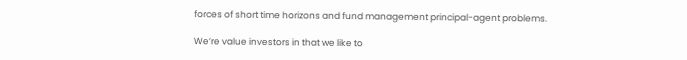forces of short time horizons and fund management principal-agent problems.

We’re value investors in that we like to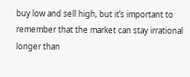buy low and sell high, but it’s important to remember that the market can stay irrational longer than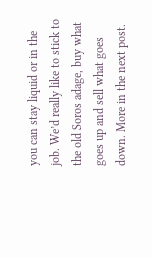you can stay liquid or in the job. We’d really like to stick to the old Soros adage, buy what goes up and sell what goes down. More in the next post.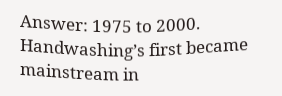Answer: 1975 to 2000. Handwashing’s first became mainstream in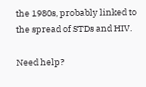the 1980s, probably linked to the spread of STDs and HIV.

Need help?